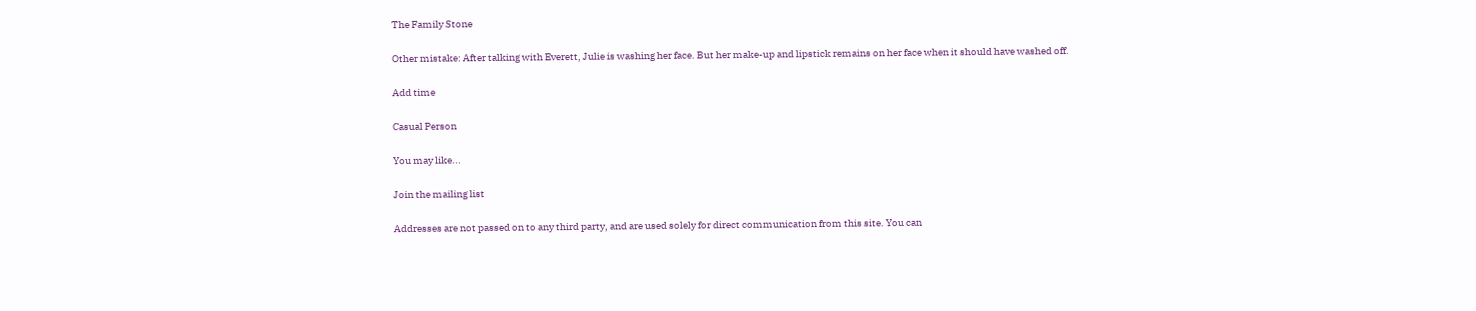The Family Stone

Other mistake: After talking with Everett, Julie is washing her face. But her make-up and lipstick remains on her face when it should have washed off.

Add time

Casual Person

You may like...

Join the mailing list

Addresses are not passed on to any third party, and are used solely for direct communication from this site. You can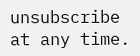unsubscribe at any time.